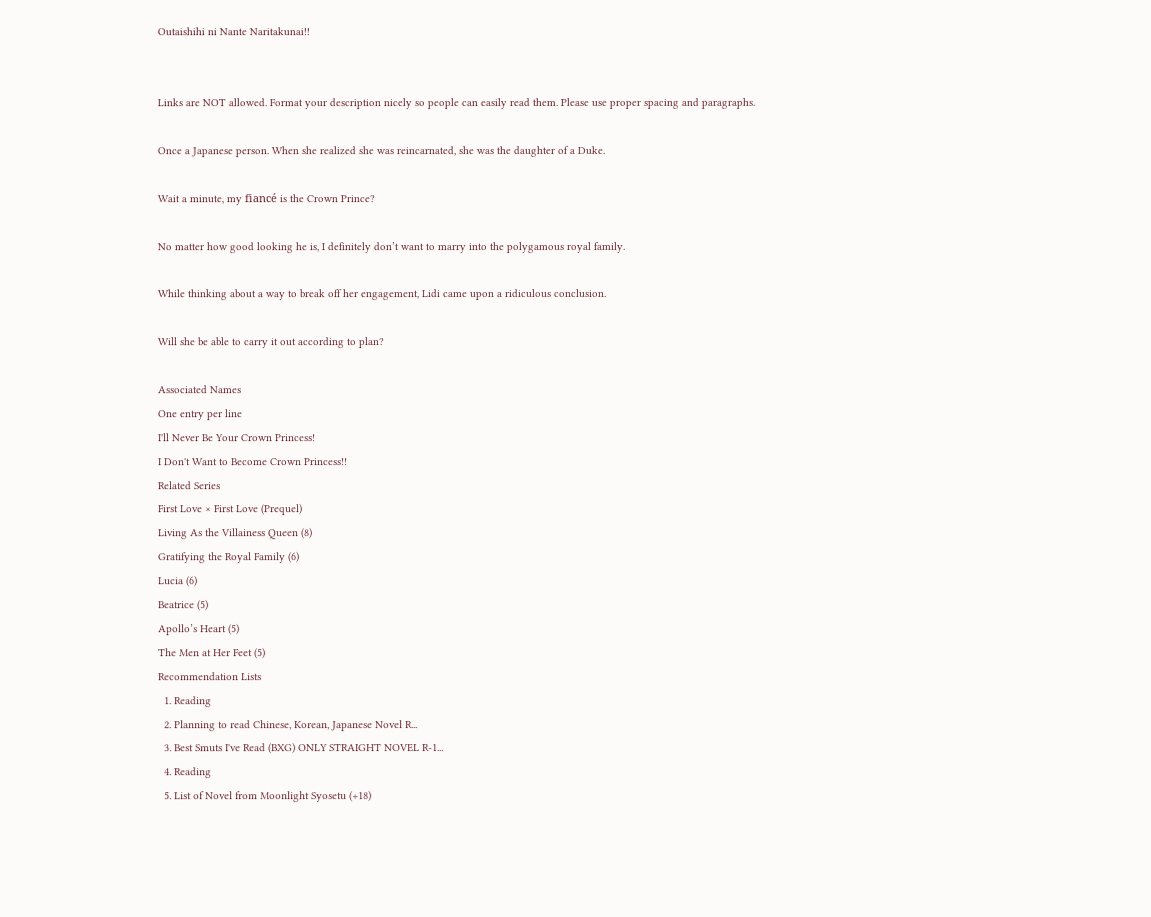Outaishihi ni Nante Naritakunai!!


Links are NOT allowed. Format your description nicely so people can easily read them. Please use proper spacing and paragraphs.

Once a Japanese person. When she realized she was reincarnated, she was the daughter of a Duke.

Wait a minute, my fiancé is the Crown Prince?

No matter how good looking he is, I definitely don’t want to marry into the polygamous royal family.

While thinking about a way to break off her engagement, Lidi came upon a ridiculous conclusion.

Will she be able to carry it out according to plan?

Associated Names
One entry per line
I'll Never Be Your Crown Princess!
I Don't Want to Become Crown Princess!!
Related Series
First Love × First Love (Prequel)
Living As the Villainess Queen (8)
Gratifying the Royal Family (6)
Lucia (6)
Beatrice (5)
Apollo’s Heart (5)
The Men at Her Feet (5)
Recommendation Lists
  1. Reading
  2. Planning to read Chinese, Korean, Japanese Novel R...
  3. Best Smuts I've Read (BXG) ONLY STRAIGHT NOVEL R-1...
  4. Reading
  5. List of Novel from Moonlight Syosetu (+18)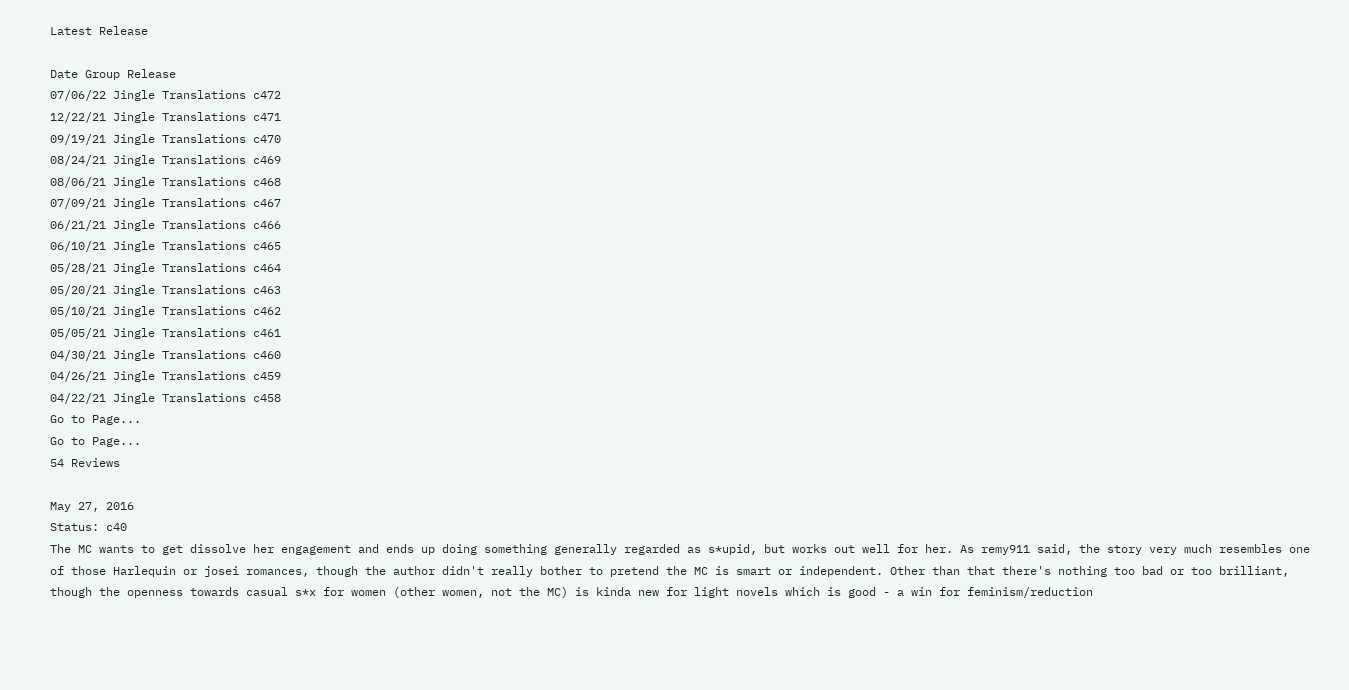Latest Release

Date Group Release
07/06/22 Jingle Translations c472
12/22/21 Jingle Translations c471
09/19/21 Jingle Translations c470
08/24/21 Jingle Translations c469
08/06/21 Jingle Translations c468
07/09/21 Jingle Translations c467
06/21/21 Jingle Translations c466
06/10/21 Jingle Translations c465
05/28/21 Jingle Translations c464
05/20/21 Jingle Translations c463
05/10/21 Jingle Translations c462
05/05/21 Jingle Translations c461
04/30/21 Jingle Translations c460
04/26/21 Jingle Translations c459
04/22/21 Jingle Translations c458
Go to Page...
Go to Page...
54 Reviews

May 27, 2016
Status: c40
The MC wants to get dissolve her engagement and ends up doing something generally regarded as s*upid, but works out well for her. As remy911 said, the story very much resembles one of those Harlequin or josei romances, though the author didn't really bother to pretend the MC is smart or independent. Other than that there's nothing too bad or too brilliant, though the openness towards casual s*x for women (other women, not the MC) is kinda new for light novels which is good - a win for feminism/reduction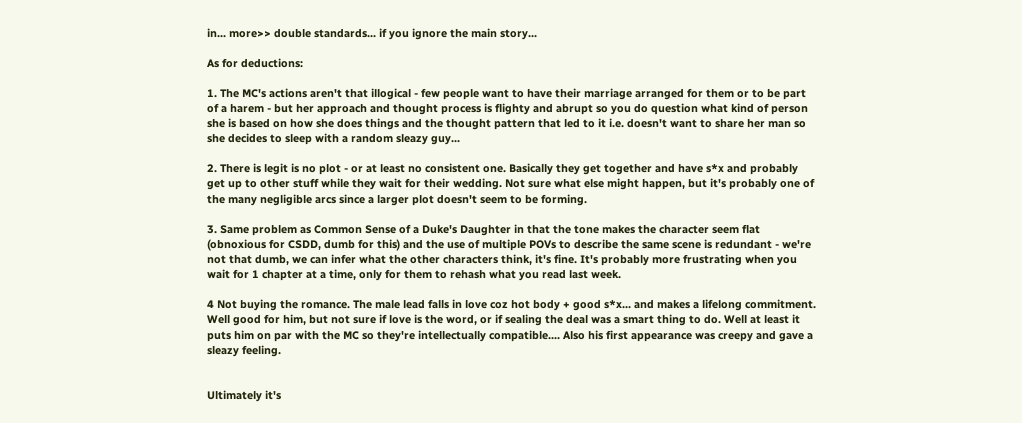in... more>> double standards... if you ignore the main story...

As for deductions:

1. The MC's actions aren't that illogical - few people want to have their marriage arranged for them or to be part of a harem - but her approach and thought process is flighty and abrupt so you do question what kind of person she is based on how she does things and the thought pattern that led to it i.e. doesn't want to share her man so she decides to sleep with a random sleazy guy...

2. There is legit is no plot - or at least no consistent one. Basically they get together and have s*x and probably get up to other stuff while they wait for their wedding. Not sure what else might happen, but it's probably one of the many negligible arcs since a larger plot doesn't seem to be forming.

3. Same problem as Common Sense of a Duke's Daughter in that the tone makes the character seem flat (obnoxious for CSDD, dumb for this) and the use of multiple POVs to describe the same scene is redundant - we're not that dumb, we can infer what the other characters think, it's fine. It's probably more frustrating when you wait for 1 chapter at a time, only for them to rehash what you read last week.

4 Not buying the romance. The male lead falls in love coz hot body + good s*x... and makes a lifelong commitment. Well good for him, but not sure if love is the word, or if sealing the deal was a smart thing to do. Well at least it puts him on par with the MC so they're intellectually compatible.... Also his first appearance was creepy and gave a sleazy feeling.


Ultimately it's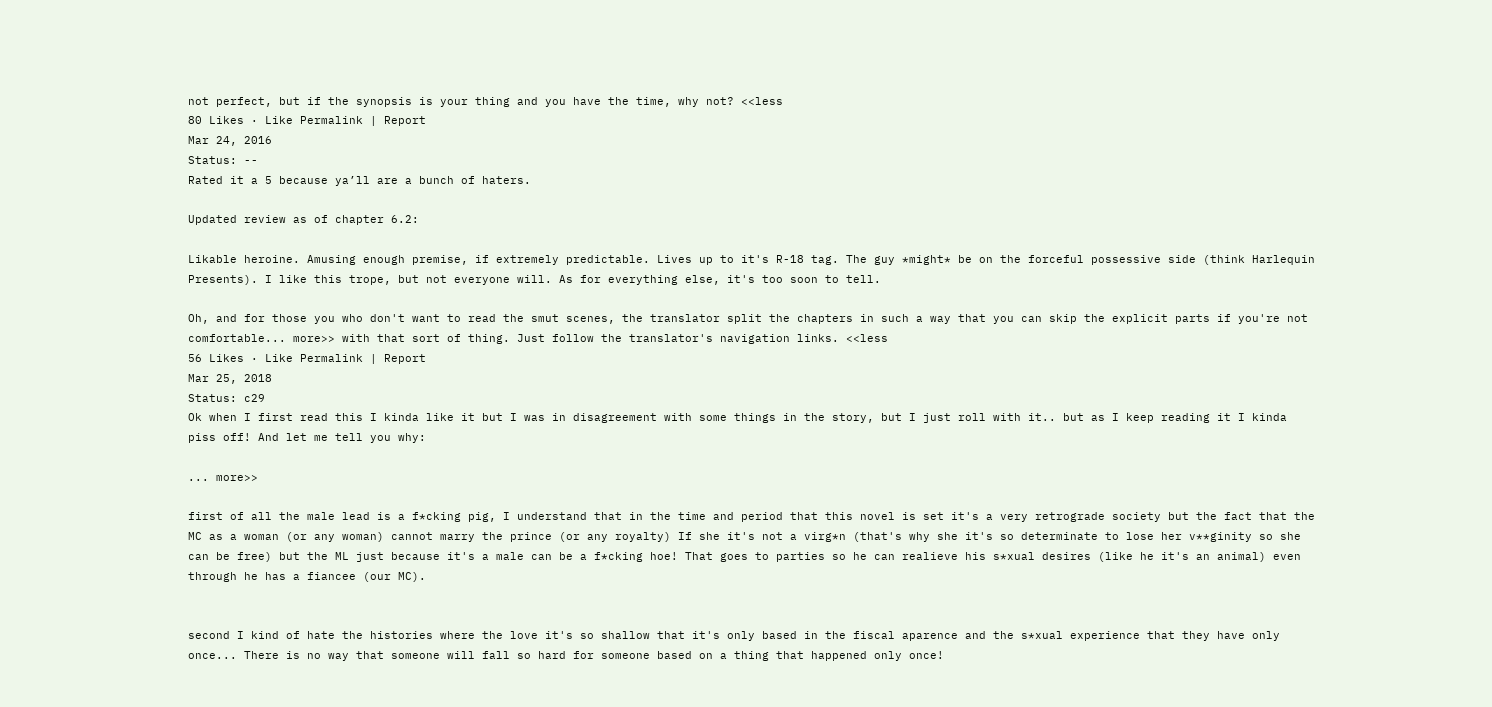not perfect, but if the synopsis is your thing and you have the time, why not? <<less
80 Likes · Like Permalink | Report
Mar 24, 2016
Status: --
Rated it a 5 because ya’ll are a bunch of haters.

Updated review as of chapter 6.2:

Likable heroine. Amusing enough premise, if extremely predictable. Lives up to it's R-18 tag. The guy *might* be on the forceful possessive side (think Harlequin Presents). I like this trope, but not everyone will. As for everything else, it's too soon to tell.

Oh, and for those you who don't want to read the smut scenes, the translator split the chapters in such a way that you can skip the explicit parts if you're not comfortable... more>> with that sort of thing. Just follow the translator's navigation links. <<less
56 Likes · Like Permalink | Report
Mar 25, 2018
Status: c29
Ok when I first read this I kinda like it but I was in disagreement with some things in the story, but I just roll with it.. but as I keep reading it I kinda piss off! And let me tell you why:

... more>>

first of all the male lead is a f*cking pig, I understand that in the time and period that this novel is set it's a very retrograde society but the fact that the MC as a woman (or any woman) cannot marry the prince (or any royalty) If she it's not a virg*n (that's why she it's so determinate to lose her v**ginity so she can be free) but the ML just because it's a male can be a f*cking hoe! That goes to parties so he can realieve his s*xual desires (like he it's an animal) even through he has a fiancee (our MC).


second I kind of hate the histories where the love it's so shallow that it's only based in the fiscal aparence and the s*xual experience that they have only once... There is no way that someone will fall so hard for someone based on a thing that happened only once!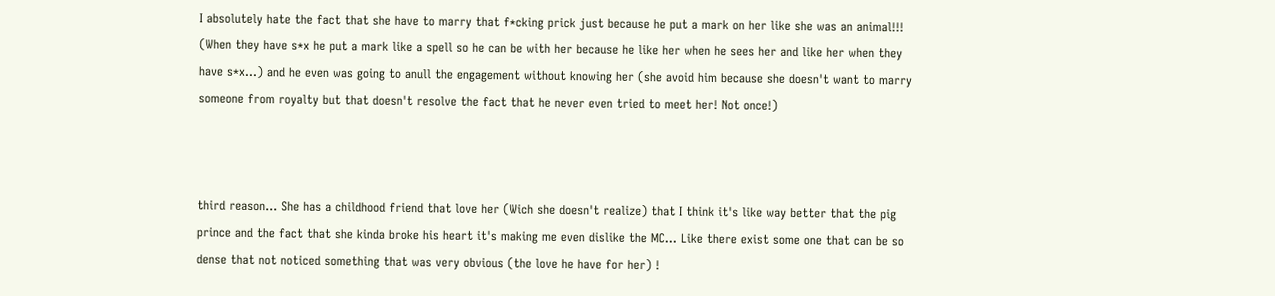I absolutely hate the fact that she have to marry that f*cking prick just because he put a mark on her like she was an animal!!! (When they have s*x he put a mark like a spell so he can be with her because he like her when he sees her and like her when they have s*x...) and he even was going to anull the engagement without knowing her (she avoid him because she doesn't want to marry someone from royalty but that doesn't resolve the fact that he never even tried to meet her! Not once!)



third reason... She has a childhood friend that love her (Wich she doesn't realize) that I think it's like way better that the pig prince and the fact that she kinda broke his heart it's making me even dislike the MC... Like there exist some one that can be so dense that not noticed something that was very obvious (the love he have for her) !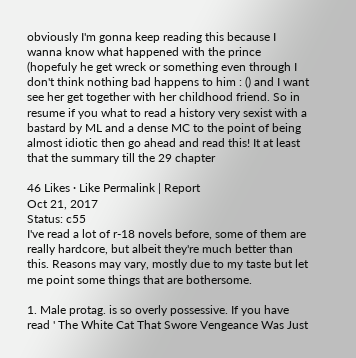obviously I'm gonna keep reading this because I wanna know what happened with the prince (hopefuly he get wreck or something even through I don't think nothing bad happens to him : () and I want see her get together with her childhood friend. So in resume if you what to read a history very sexist with a bastard by ML and a dense MC to the point of being almost idiotic then go ahead and read this! It at least that the summary till the 29 chapter

46 Likes · Like Permalink | Report
Oct 21, 2017
Status: c55
I've read a lot of r-18 novels before, some of them are really hardcore, but albeit they're much better than this. Reasons may vary, mostly due to my taste but let me point some things that are bothersome.

1. Male protag. is so overly possessive. If you have read ' The White Cat That Swore Vengeance Was Just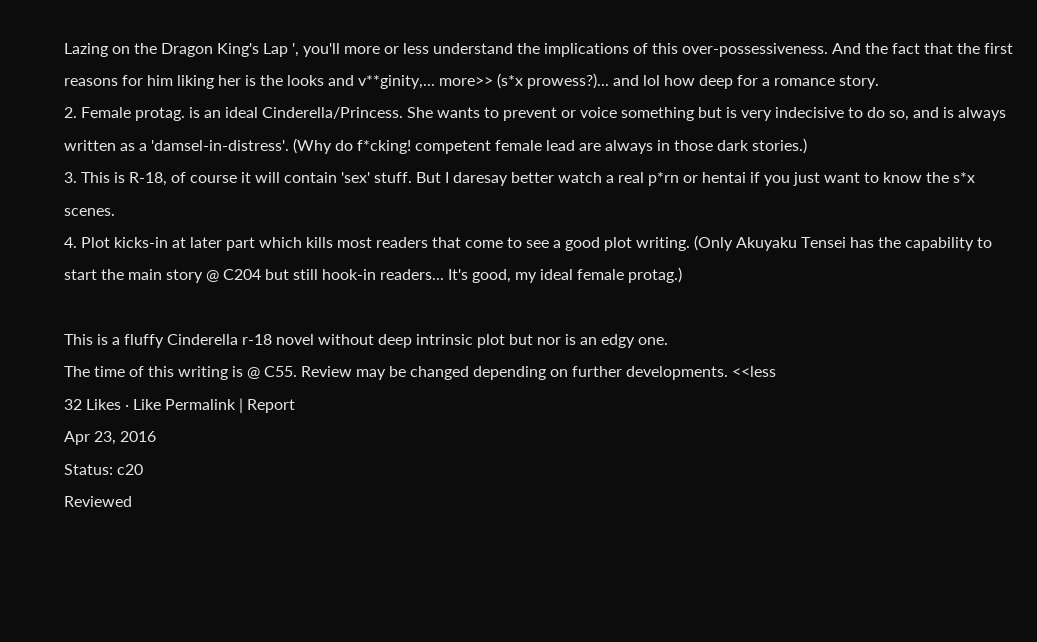Lazing on the Dragon King's Lap ', you'll more or less understand the implications of this over-possessiveness. And the fact that the first reasons for him liking her is the looks and v**ginity,... more>> (s*x prowess?)... and lol how deep for a romance story.
2. Female protag. is an ideal Cinderella/Princess. She wants to prevent or voice something but is very indecisive to do so, and is always written as a 'damsel-in-distress'. (Why do f*cking! competent female lead are always in those dark stories.)
3. This is R-18, of course it will contain 'sex' stuff. But I daresay better watch a real p*rn or hentai if you just want to know the s*x scenes.
4. Plot kicks-in at later part which kills most readers that come to see a good plot writing. (Only Akuyaku Tensei has the capability to start the main story @ C204 but still hook-in readers... It's good, my ideal female protag.)

This is a fluffy Cinderella r-18 novel without deep intrinsic plot but nor is an edgy one.
The time of this writing is @ C55. Review may be changed depending on further developments. <<less
32 Likes · Like Permalink | Report
Apr 23, 2016
Status: c20
Reviewed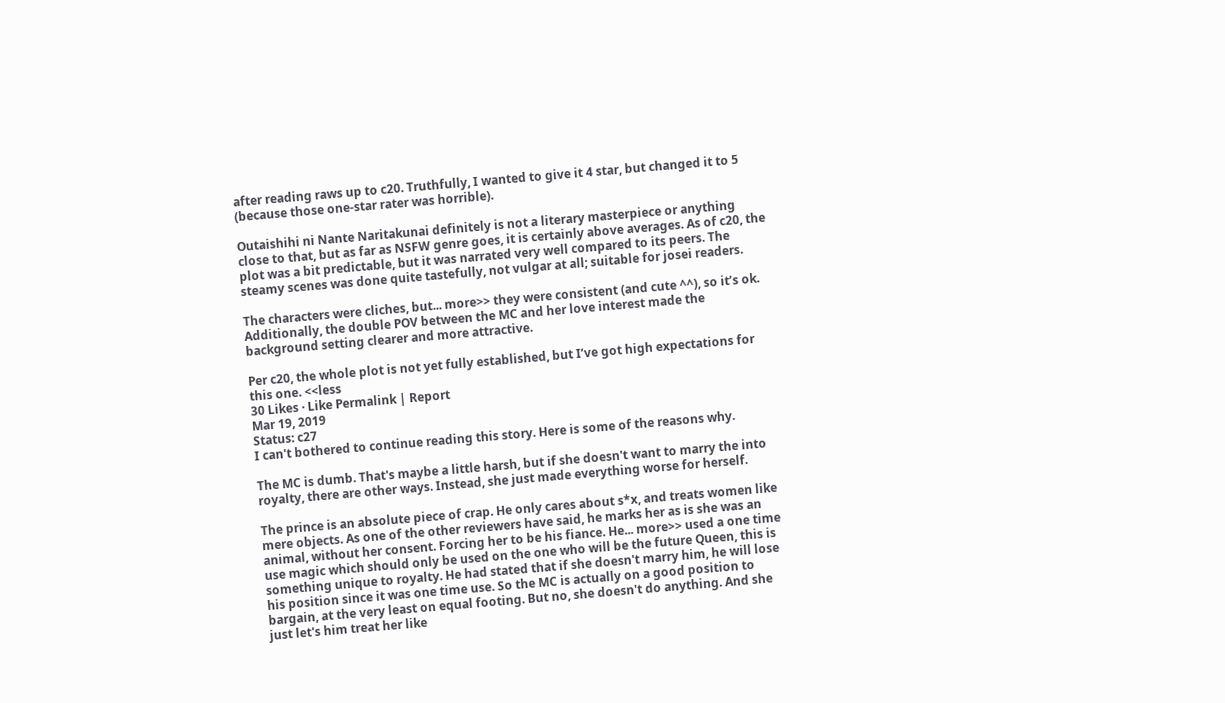after reading raws up to c20. Truthfully, I wanted to give it 4 star, but changed it to 5 (because those one-star rater was horrible).

Outaishihi ni Nante Naritakunai definitely is not a literary masterpiece or anything close to that, but as far as NSFW genre goes, it is certainly above averages. As of c20, the plot was a bit predictable, but it was narrated very well compared to its peers. The steamy scenes was done quite tastefully, not vulgar at all; suitable for josei readers.

The characters were cliches, but... more>> they were consistent (and cute ^^), so it’s ok. Additionally, the double POV between the MC and her love interest made the background setting clearer and more attractive.

Per c20, the whole plot is not yet fully established, but I’ve got high expectations for this one. <<less
30 Likes · Like Permalink | Report
Mar 19, 2019
Status: c27
I can't bothered to continue reading this story. Here is some of the reasons why.

The MC is dumb. That's maybe a little harsh, but if she doesn't want to marry the into royalty, there are other ways. Instead, she just made everything worse for herself.

The prince is an absolute piece of crap. He only cares about s*x, and treats women like mere objects. As one of the other reviewers have said, he marks her as is she was an animal, without her consent. Forcing her to be his fiance. He... more>> used a one time use magic which should only be used on the one who will be the future Queen, this is something unique to royalty. He had stated that if she doesn't marry him, he will lose his position since it was one time use. So the MC is actually on a good position to bargain, at the very least on equal footing. But no, she doesn't do anything. And she just let's him treat her like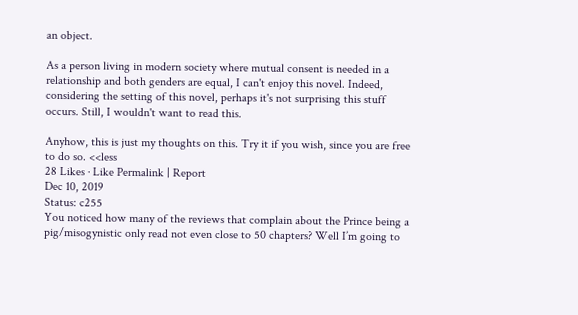an object.

As a person living in modern society where mutual consent is needed in a relationship and both genders are equal, I can't enjoy this novel. Indeed, considering the setting of this novel, perhaps it's not surprising this stuff occurs. Still, I wouldn't want to read this.

Anyhow, this is just my thoughts on this. Try it if you wish, since you are free to do so. <<less
28 Likes · Like Permalink | Report
Dec 10, 2019
Status: c255
You noticed how many of the reviews that complain about the Prince being a pig/misogynistic only read not even close to 50 chapters? Well I’m going to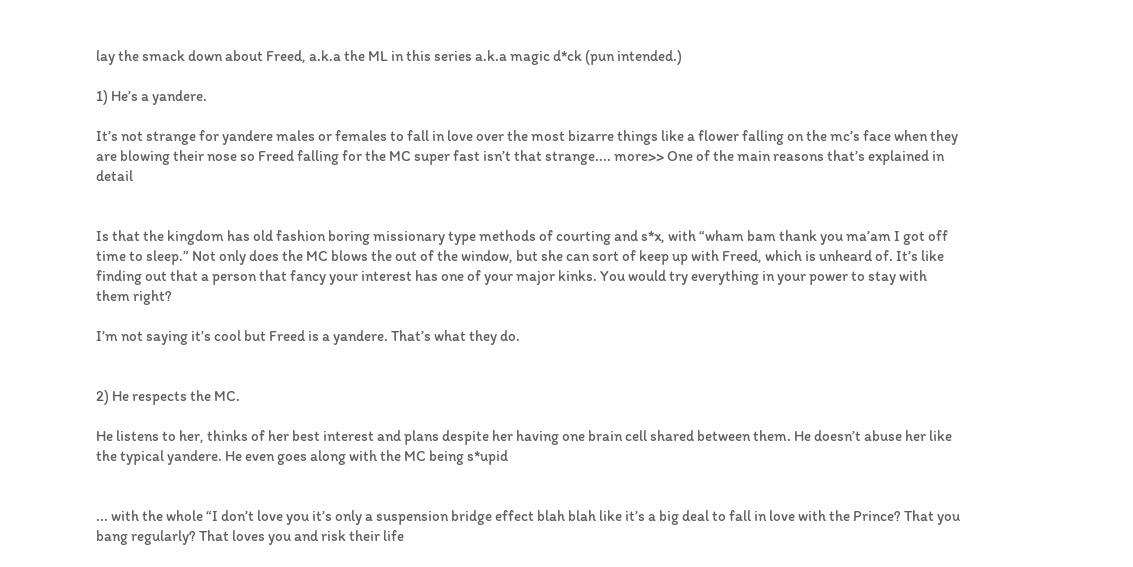lay the smack down about Freed, a.k.a the ML in this series a.k.a magic d*ck (pun intended.)

1) He’s a yandere.

It’s not strange for yandere males or females to fall in love over the most bizarre things like a flower falling on the mc’s face when they are blowing their nose so Freed falling for the MC super fast isn’t that strange.... more>> One of the main reasons that’s explained in detail


Is that the kingdom has old fashion boring missionary type methods of courting and s*x, with “wham bam thank you ma’am I got off time to sleep.” Not only does the MC blows the out of the window, but she can sort of keep up with Freed, which is unheard of. It’s like finding out that a person that fancy your interest has one of your major kinks. You would try everything in your power to stay with them right?

I’m not saying it’s cool but Freed is a yandere. That’s what they do.


2) He respects the MC.

He listens to her, thinks of her best interest and plans despite her having one brain cell shared between them. He doesn’t abuse her like the typical yandere. He even goes along with the MC being s*upid


... with the whole “I don’t love you it’s only a suspension bridge effect blah blah like it’s a big deal to fall in love with the Prince? That you bang regularly? That loves you and risk their life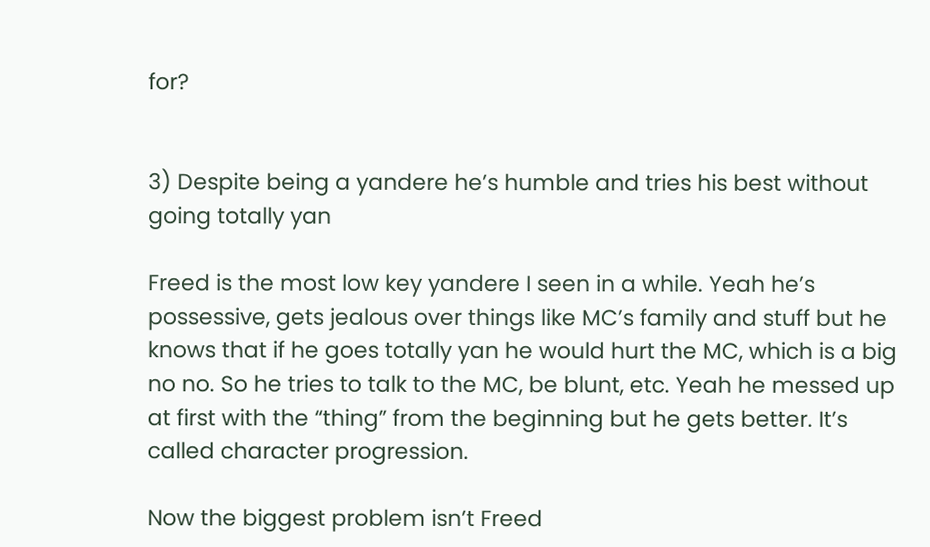for?


3) Despite being a yandere he’s humble and tries his best without going totally yan

Freed is the most low key yandere I seen in a while. Yeah he’s possessive, gets jealous over things like MC’s family and stuff but he knows that if he goes totally yan he would hurt the MC, which is a big no no. So he tries to talk to the MC, be blunt, etc. Yeah he messed up at first with the “thing” from the beginning but he gets better. It’s called character progression.

Now the biggest problem isn’t Freed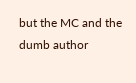but the MC and the dumb author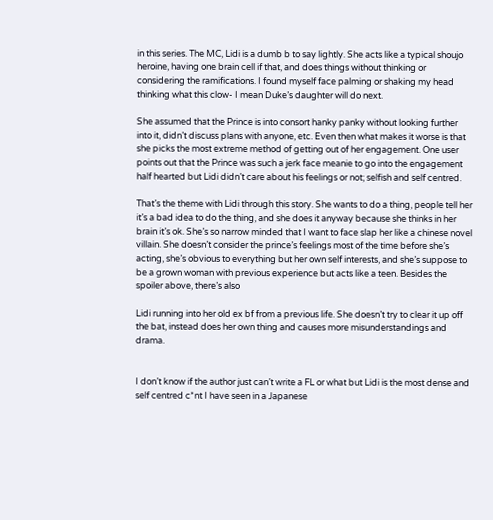in this series. The MC, Lidi is a dumb b to say lightly. She acts like a typical shoujo heroine, having one brain cell if that, and does things without thinking or considering the ramifications. I found myself face palming or shaking my head thinking what this clow- I mean Duke’s daughter will do next.

She assumed that the Prince is into consort hanky panky without looking further into it, didn’t discuss plans with anyone, etc. Even then what makes it worse is that she picks the most extreme method of getting out of her engagement. One user points out that the Prince was such a jerk face meanie to go into the engagement half hearted but Lidi didn’t care about his feelings or not; selfish and self centred.

That’s the theme with Lidi through this story. She wants to do a thing, people tell her it’s a bad idea to do the thing, and she does it anyway because she thinks in her brain it’s ok. She’s so narrow minded that I want to face slap her like a chinese novel villain. She doesn’t consider the prince’s feelings most of the time before she’s acting, she’s obvious to everything but her own self interests, and she’s suppose to be a grown woman with previous experience but acts like a teen. Besides the spoiler above, there’s also

Lidi running into her old ex bf from a previous life. She doesn’t try to clear it up off the bat, instead does her own thing and causes more misunderstandings and drama.


I don’t know if the author just can’t write a FL or what but Lidi is the most dense and self centred c*nt I have seen in a Japanese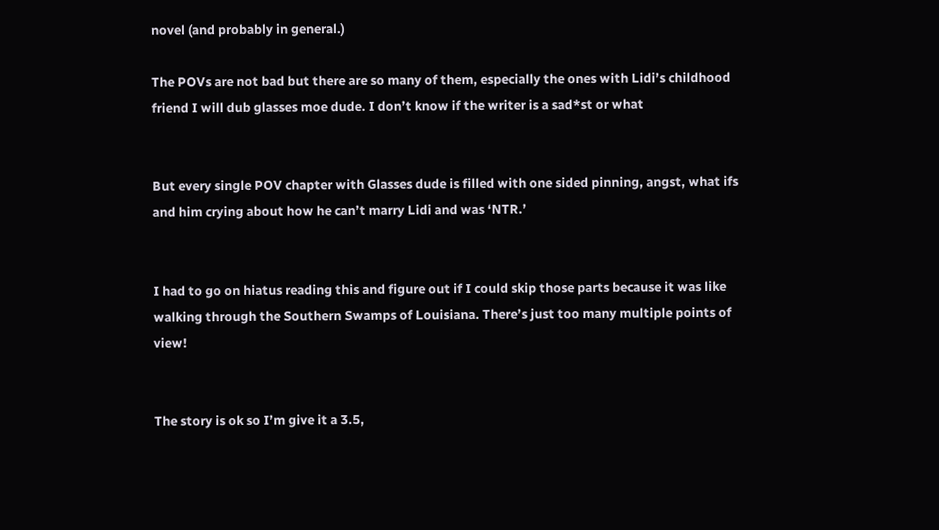novel (and probably in general.)

The POVs are not bad but there are so many of them, especially the ones with Lidi’s childhood friend I will dub glasses moe dude. I don’t know if the writer is a sad*st or what


But every single POV chapter with Glasses dude is filled with one sided pinning, angst, what ifs and him crying about how he can’t marry Lidi and was ‘NTR.’


I had to go on hiatus reading this and figure out if I could skip those parts because it was like walking through the Southern Swamps of Louisiana. There’s just too many multiple points of view!


The story is ok so I’m give it a 3.5,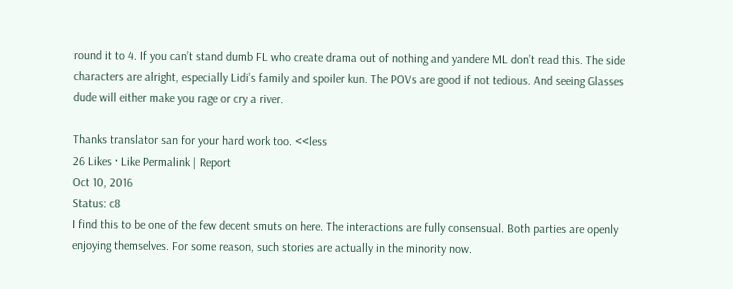round it to 4. If you can’t stand dumb FL who create drama out of nothing and yandere ML don’t read this. The side characters are alright, especially Lidi’s family and spoiler kun. The POVs are good if not tedious. And seeing Glasses dude will either make you rage or cry a river.

Thanks translator san for your hard work too. <<less
26 Likes · Like Permalink | Report
Oct 10, 2016
Status: c8
I find this to be one of the few decent smuts on here. The interactions are fully consensual. Both parties are openly enjoying themselves. For some reason, such stories are actually in the minority now.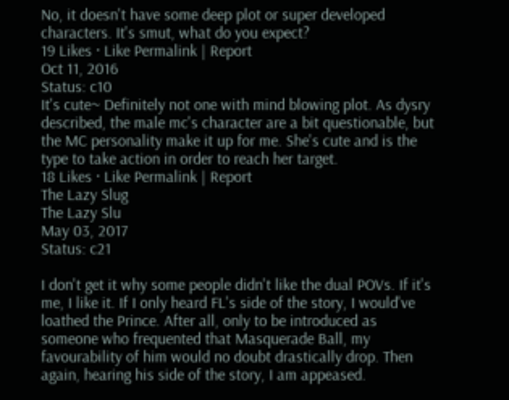No, it doesn't have some deep plot or super developed characters. It's smut, what do you expect?
19 Likes · Like Permalink | Report
Oct 11, 2016
Status: c10
It's cute~ Definitely not one with mind blowing plot. As dysry described, the male mc's character are a bit questionable, but the MC personality make it up for me. She's cute and is the type to take action in order to reach her target.
18 Likes · Like Permalink | Report
The Lazy Slug
The Lazy Slu
May 03, 2017
Status: c21

I don't get it why some people didn't like the dual POVs. If it's me, I like it. If I only heard FL's side of the story, I would've loathed the Prince. After all, only to be introduced as someone who frequented that Masquerade Ball, my favourability of him would no doubt drastically drop. Then again, hearing his side of the story, I am appeased.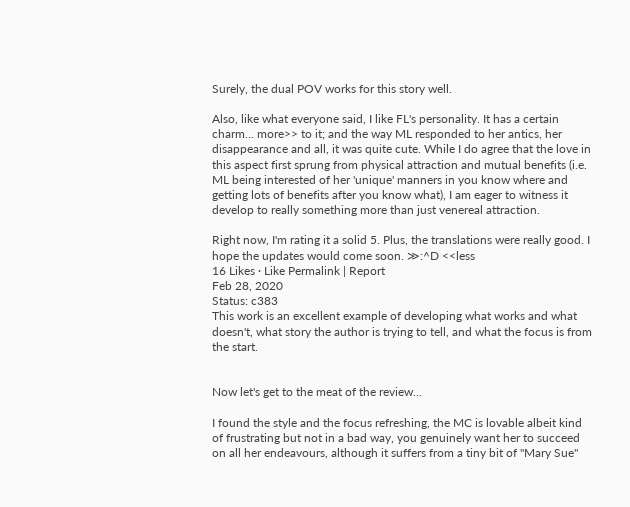Surely, the dual POV works for this story well.

Also, like what everyone said, I like FL's personality. It has a certain charm... more>> to it; and the way ML responded to her antics, her disappearance and all, it was quite cute. While I do agree that the love in this aspect first sprung from physical attraction and mutual benefits (i.e. ML being interested of her 'unique' manners in you know where and getting lots of benefits after you know what), I am eager to witness it develop to really something more than just venereal attraction.

Right now, I'm rating it a solid 5. Plus, the translations were really good. I hope the updates would come soon. ≫:^D <<less
16 Likes · Like Permalink | Report
Feb 28, 2020
Status: c383
This work is an excellent example of developing what works and what doesn't, what story the author is trying to tell, and what the focus is from the start.


Now let's get to the meat of the review...

I found the style and the focus refreshing, the MC is lovable albeit kind of frustrating but not in a bad way, you genuinely want her to succeed on all her endeavours, although it suffers from a tiny bit of "Mary Sue"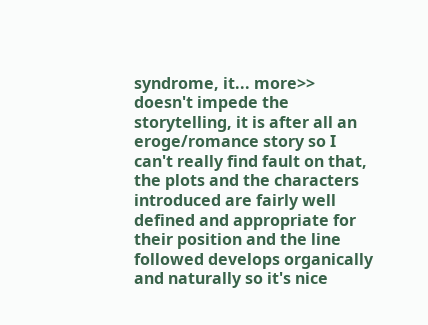syndrome, it... more>> doesn't impede the storytelling, it is after all an eroge/romance story so I can't really find fault on that, the plots and the characters introduced are fairly well defined and appropriate for their position and the line followed develops organically and naturally so it's nice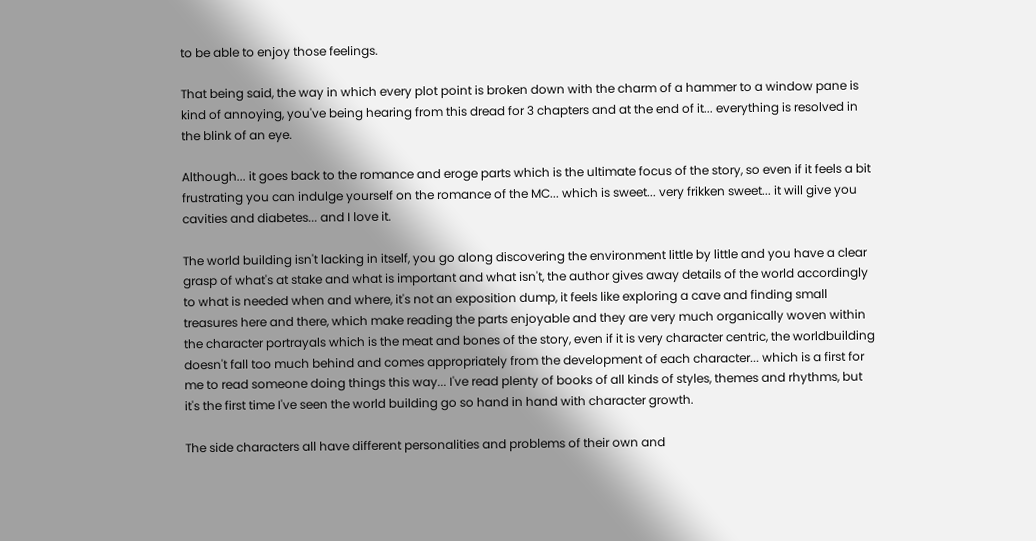to be able to enjoy those feelings.

That being said, the way in which every plot point is broken down with the charm of a hammer to a window pane is kind of annoying, you've being hearing from this dread for 3 chapters and at the end of it... everything is resolved in the blink of an eye.

Although... it goes back to the romance and eroge parts which is the ultimate focus of the story, so even if it feels a bit frustrating you can indulge yourself on the romance of the MC... which is sweet... very frikken sweet... it will give you cavities and diabetes... and I love it.

The world building isn't lacking in itself, you go along discovering the environment little by little and you have a clear grasp of what's at stake and what is important and what isn't, the author gives away details of the world accordingly to what is needed when and where, it's not an exposition dump, it feels like exploring a cave and finding small treasures here and there, which make reading the parts enjoyable and they are very much organically woven within the character portrayals which is the meat and bones of the story, even if it is very character centric, the worldbuilding doesn't fall too much behind and comes appropriately from the development of each character... which is a first for me to read someone doing things this way... I've read plenty of books of all kinds of styles, themes and rhythms, but it's the first time I've seen the world building go so hand in hand with character growth.

The side characters all have different personalities and problems of their own and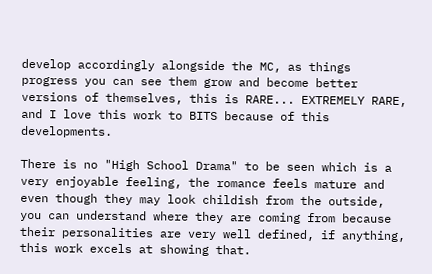develop accordingly alongside the MC, as things progress you can see them grow and become better versions of themselves, this is RARE... EXTREMELY RARE, and I love this work to BITS because of this developments.

There is no "High School Drama" to be seen which is a very enjoyable feeling, the romance feels mature and even though they may look childish from the outside, you can understand where they are coming from because their personalities are very well defined, if anything, this work excels at showing that.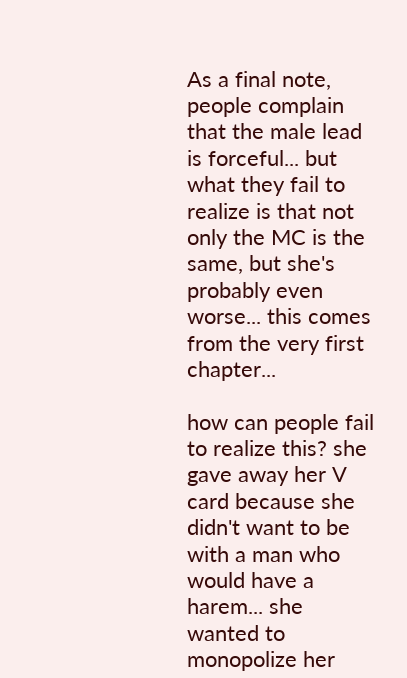As a final note, people complain that the male lead is forceful... but what they fail to realize is that not only the MC is the same, but she's probably even worse... this comes from the very first chapter...

how can people fail to realize this? she gave away her V card because she didn't want to be with a man who would have a harem... she wanted to monopolize her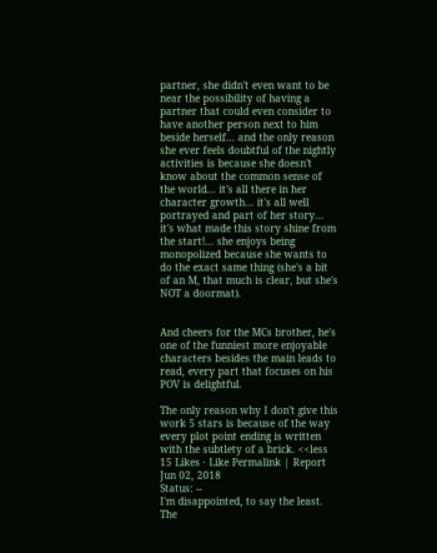partner, she didn't even want to be near the possibility of having a partner that could even consider to have another person next to him beside herself... and the only reason she ever feels doubtful of the nightly activities is because she doesn't know about the common sense of the world... it's all there in her character growth... it's all well portrayed and part of her story... it's what made this story shine from the start!... she enjoys being monopolized because she wants to do the exact same thing (she's a bit of an M, that much is clear, but she's NOT a doormat).


And cheers for the MCs brother, he's one of the funniest more enjoyable characters besides the main leads to read, every part that focuses on his POV is delightful.

The only reason why I don't give this work 5 stars is because of the way every plot point ending is written with the subtlety of a brick. <<less
15 Likes · Like Permalink | Report
Jun 02, 2018
Status: --
I'm disappointed, to say the least. The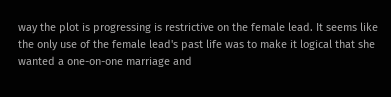way the plot is progressing is restrictive on the female lead. It seems like the only use of the female lead's past life was to make it logical that she wanted a one-on-one marriage and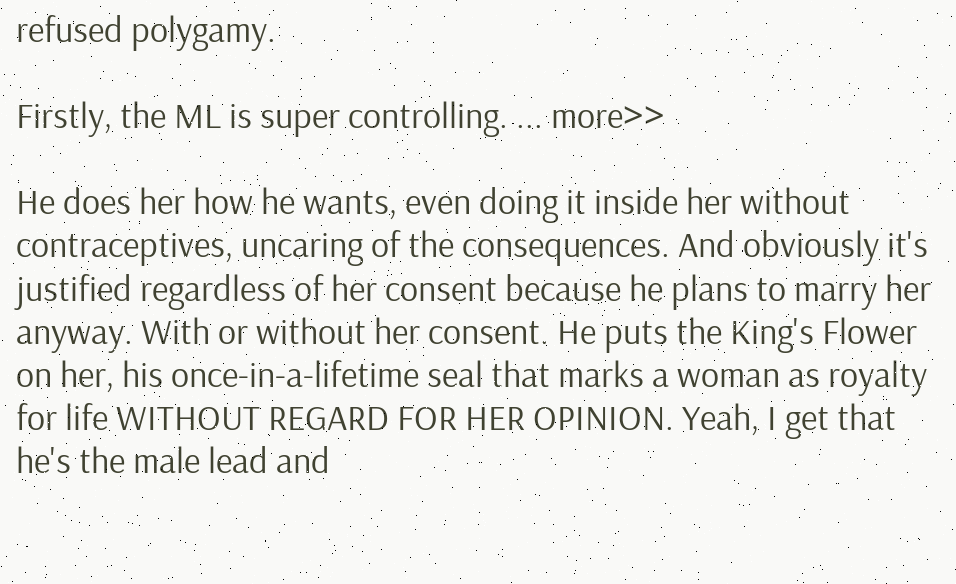refused polygamy.

Firstly, the ML is super controlling. ... more>>

He does her how he wants, even doing it inside her without contraceptives, uncaring of the consequences. And obviously it's justified regardless of her consent because he plans to marry her anyway. With or without her consent. He puts the King's Flower on her, his once-in-a-lifetime seal that marks a woman as royalty for life WITHOUT REGARD FOR HER OPINION. Yeah, I get that he's the male lead and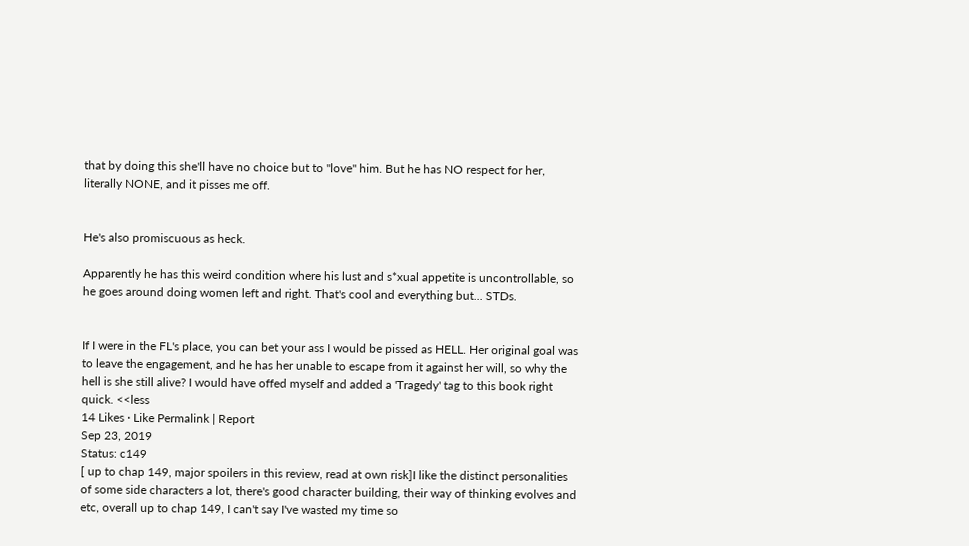that by doing this she'll have no choice but to "love" him. But he has NO respect for her, literally NONE, and it pisses me off.


He's also promiscuous as heck.

Apparently he has this weird condition where his lust and s*xual appetite is uncontrollable, so he goes around doing women left and right. That's cool and everything but... STDs.


If I were in the FL's place, you can bet your ass I would be pissed as HELL. Her original goal was to leave the engagement, and he has her unable to escape from it against her will, so why the hell is she still alive? I would have offed myself and added a 'Tragedy' tag to this book right quick. <<less
14 Likes · Like Permalink | Report
Sep 23, 2019
Status: c149
[ up to chap 149, major spoilers in this review, read at own risk]I like the distinct personalities of some side characters a lot, there's good character building, their way of thinking evolves and etc, overall up to chap 149, I can't say I've wasted my time so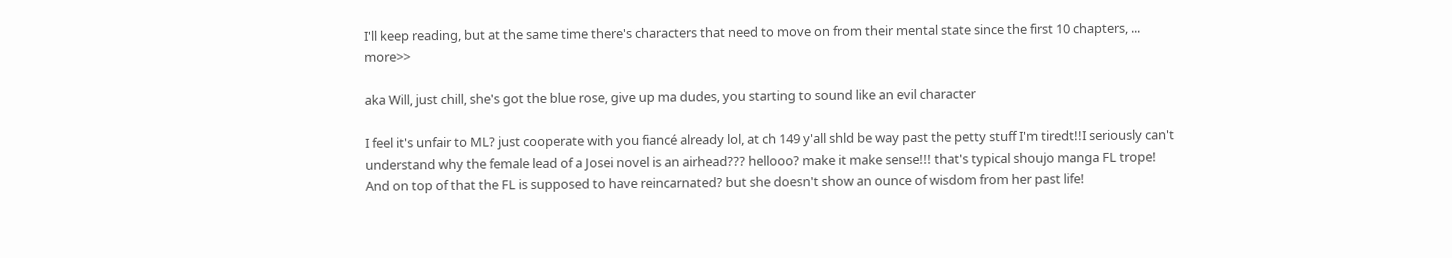I'll keep reading, but at the same time there's characters that need to move on from their mental state since the first 10 chapters, ... more>>

aka Will, just chill, she's got the blue rose, give up ma dudes, you starting to sound like an evil character

I feel it's unfair to ML? just cooperate with you fiancé already lol, at ch 149 y'all shld be way past the petty stuff I'm tiredt!!I seriously can't understand why the female lead of a Josei novel is an airhead??? hellooo? make it make sense!!! that's typical shoujo manga FL trope! And on top of that the FL is supposed to have reincarnated? but she doesn't show an ounce of wisdom from her past life!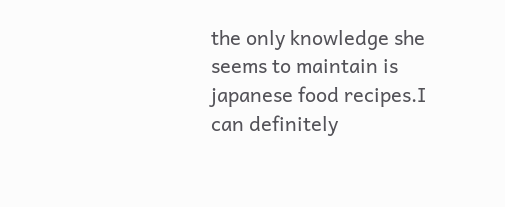the only knowledge she seems to maintain is japanese food recipes.I can definitely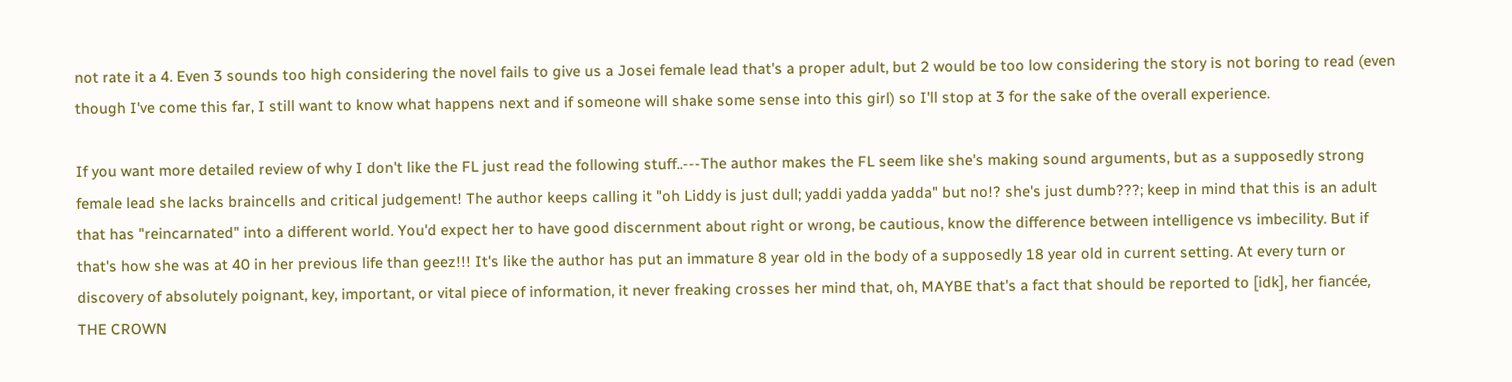not rate it a 4. Even 3 sounds too high considering the novel fails to give us a Josei female lead that's a proper adult, but 2 would be too low considering the story is not boring to read (even though I've come this far, I still want to know what happens next and if someone will shake some sense into this girl) so I'll stop at 3 for the sake of the overall experience.

If you want more detailed review of why I don't like the FL just read the following stuff..---The author makes the FL seem like she's making sound arguments, but as a supposedly strong female lead she lacks braincells and critical judgement! The author keeps calling it "oh Liddy is just dull; yaddi yadda yadda" but no!? she's just dumb???; keep in mind that this is an adult that has "reincarnated" into a different world. You'd expect her to have good discernment about right or wrong, be cautious, know the difference between intelligence vs imbecility. But if that's how she was at 40 in her previous life than geez!!! It's like the author has put an immature 8 year old in the body of a supposedly 18 year old in current setting. At every turn or discovery of absolutely poignant, key, important, or vital piece of information, it never freaking crosses her mind that, oh, MAYBE that's a fact that should be reported to [idk], her fiancée, THE CROWN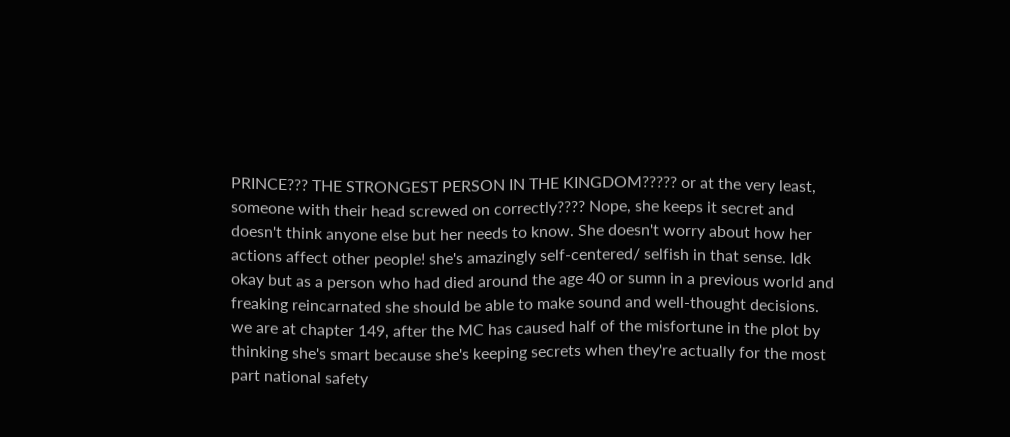PRINCE??? THE STRONGEST PERSON IN THE KINGDOM????? or at the very least, someone with their head screwed on correctly???? Nope, she keeps it secret and doesn't think anyone else but her needs to know. She doesn't worry about how her actions affect other people! she's amazingly self-centered/ selfish in that sense. Idk okay but as a person who had died around the age 40 or sumn in a previous world and freaking reincarnated she should be able to make sound and well-thought decisions. we are at chapter 149, after the MC has caused half of the misfortune in the plot by thinking she's smart because she's keeping secrets when they're actually for the most part national safety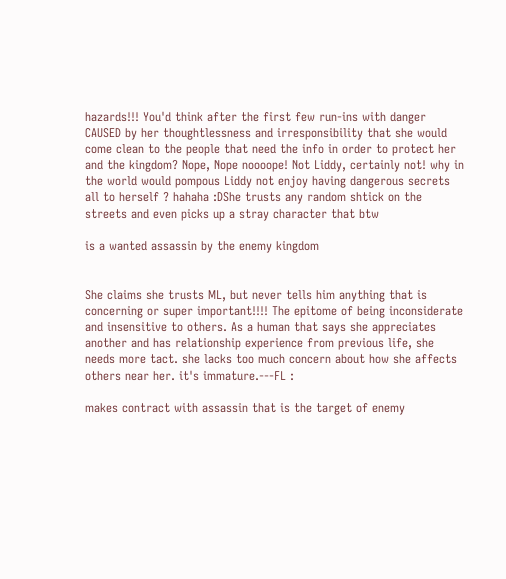hazards!!! You'd think after the first few run-ins with danger CAUSED by her thoughtlessness and irresponsibility that she would come clean to the people that need the info in order to protect her and the kingdom? Nope, Nope noooope! Not Liddy, certainly not! why in the world would pompous Liddy not enjoy having dangerous secrets all to herself ? hahaha :DShe trusts any random shtick on the streets and even picks up a stray character that btw

is a wanted assassin by the enemy kingdom


She claims she trusts ML, but never tells him anything that is concerning or super important!!!! The epitome of being inconsiderate and insensitive to others. As a human that says she appreciates another and has relationship experience from previous life, she needs more tact. she lacks too much concern about how she affects others near her. it's immature.---FL :

makes contract with assassin that is the target of enemy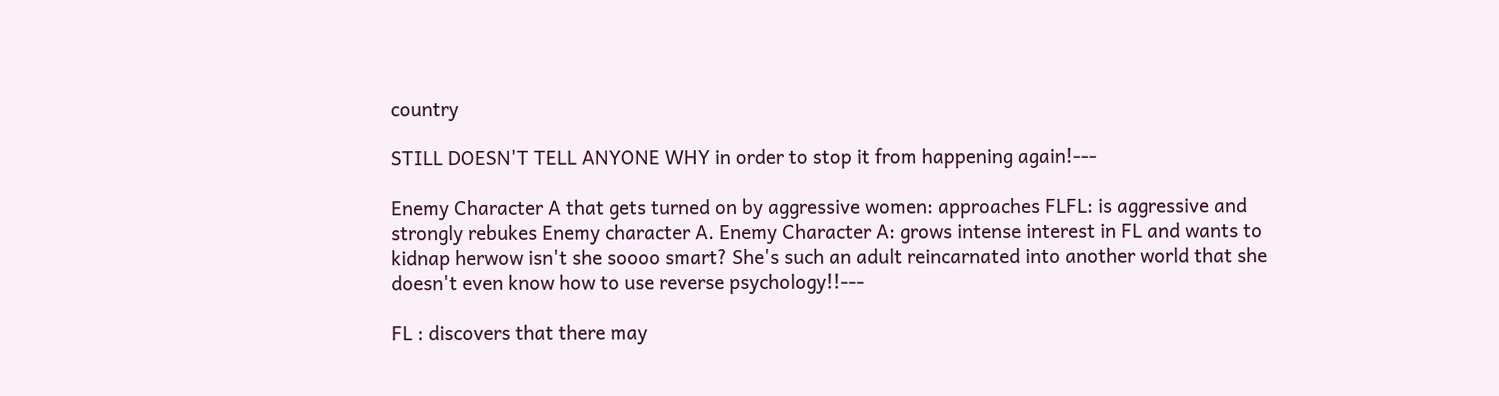country

STILL DOESN'T TELL ANYONE WHY in order to stop it from happening again!---

Enemy Character A that gets turned on by aggressive women: approaches FLFL: is aggressive and strongly rebukes Enemy character A. Enemy Character A: grows intense interest in FL and wants to kidnap herwow isn't she soooo smart? She's such an adult reincarnated into another world that she doesn't even know how to use reverse psychology!!---

FL : discovers that there may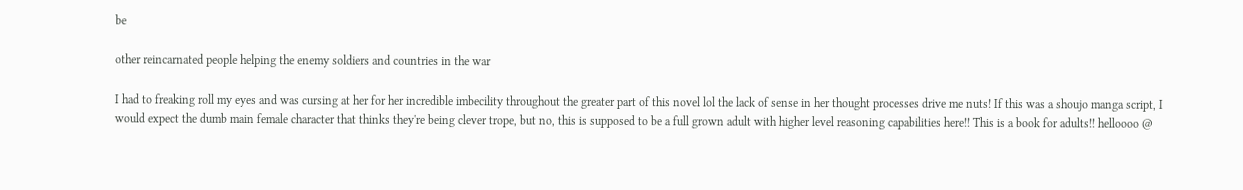be

other reincarnated people helping the enemy soldiers and countries in the war

I had to freaking roll my eyes and was cursing at her for her incredible imbecility throughout the greater part of this novel lol the lack of sense in her thought processes drive me nuts! If this was a shoujo manga script, I would expect the dumb main female character that thinks they're being clever trope, but no, this is supposed to be a full grown adult with higher level reasoning capabilities here!! This is a book for adults!! helloooo @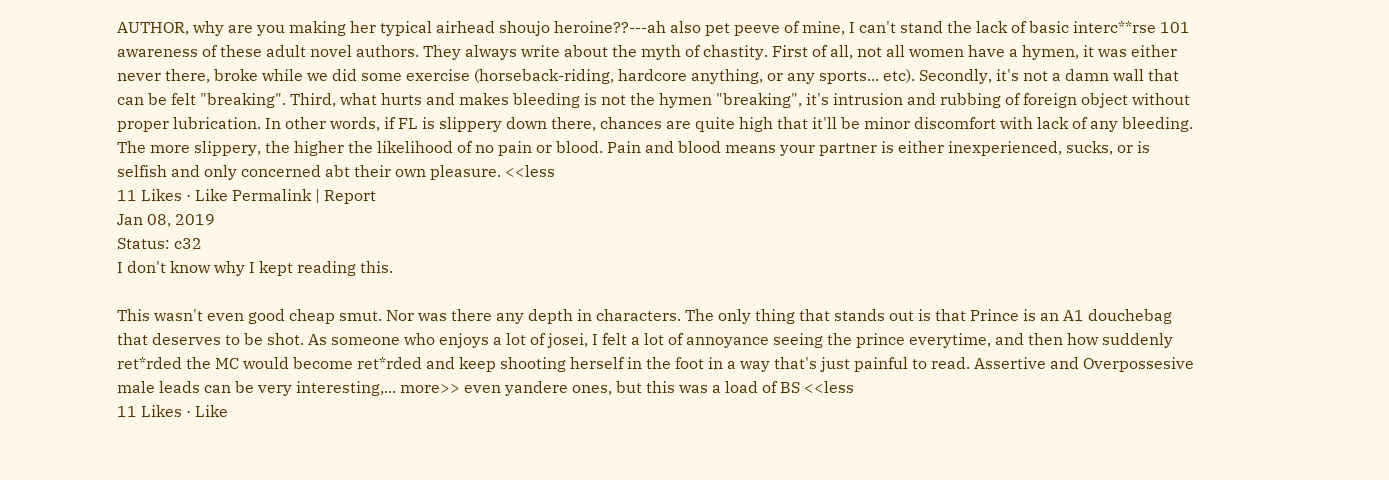AUTHOR, why are you making her typical airhead shoujo heroine??---ah also pet peeve of mine, I can't stand the lack of basic interc**rse 101 awareness of these adult novel authors. They always write about the myth of chastity. First of all, not all women have a hymen, it was either never there, broke while we did some exercise (horseback-riding, hardcore anything, or any sports... etc). Secondly, it's not a damn wall that can be felt "breaking". Third, what hurts and makes bleeding is not the hymen "breaking", it's intrusion and rubbing of foreign object without proper lubrication. In other words, if FL is slippery down there, chances are quite high that it'll be minor discomfort with lack of any bleeding. The more slippery, the higher the likelihood of no pain or blood. Pain and blood means your partner is either inexperienced, sucks, or is selfish and only concerned abt their own pleasure. <<less
11 Likes · Like Permalink | Report
Jan 08, 2019
Status: c32
I don't know why I kept reading this.

This wasn't even good cheap smut. Nor was there any depth in characters. The only thing that stands out is that Prince is an A1 douchebag that deserves to be shot. As someone who enjoys a lot of josei, I felt a lot of annoyance seeing the prince everytime, and then how suddenly ret*rded the MC would become ret*rded and keep shooting herself in the foot in a way that's just painful to read. Assertive and Overpossesive male leads can be very interesting,... more>> even yandere ones, but this was a load of BS <<less
11 Likes · Like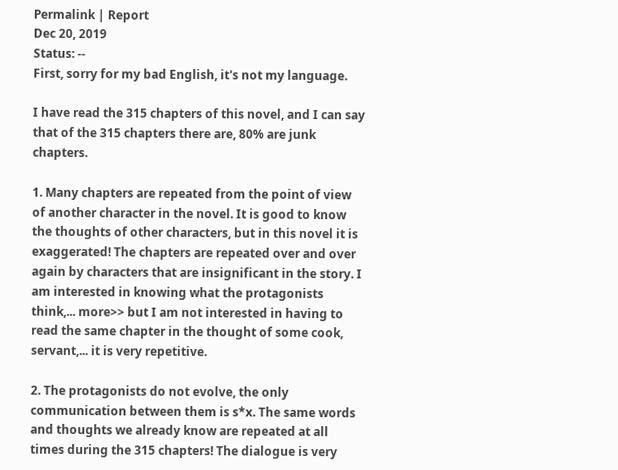Permalink | Report
Dec 20, 2019
Status: --
First, sorry for my bad English, it's not my language.

I have read the 315 chapters of this novel, and I can say that of the 315 chapters there are, 80% are junk chapters.

1. Many chapters are repeated from the point of view of another character in the novel. It is good to know the thoughts of other characters, but in this novel it is exaggerated! The chapters are repeated over and over again by characters that are insignificant in the story. I am interested in knowing what the protagonists think,... more>> but I am not interested in having to read the same chapter in the thought of some cook, servant,... it is very repetitive.

2. The protagonists do not evolve, the only communication between them is s*x. The same words and thoughts we already know are repeated at all times during the 315 chapters! The dialogue is very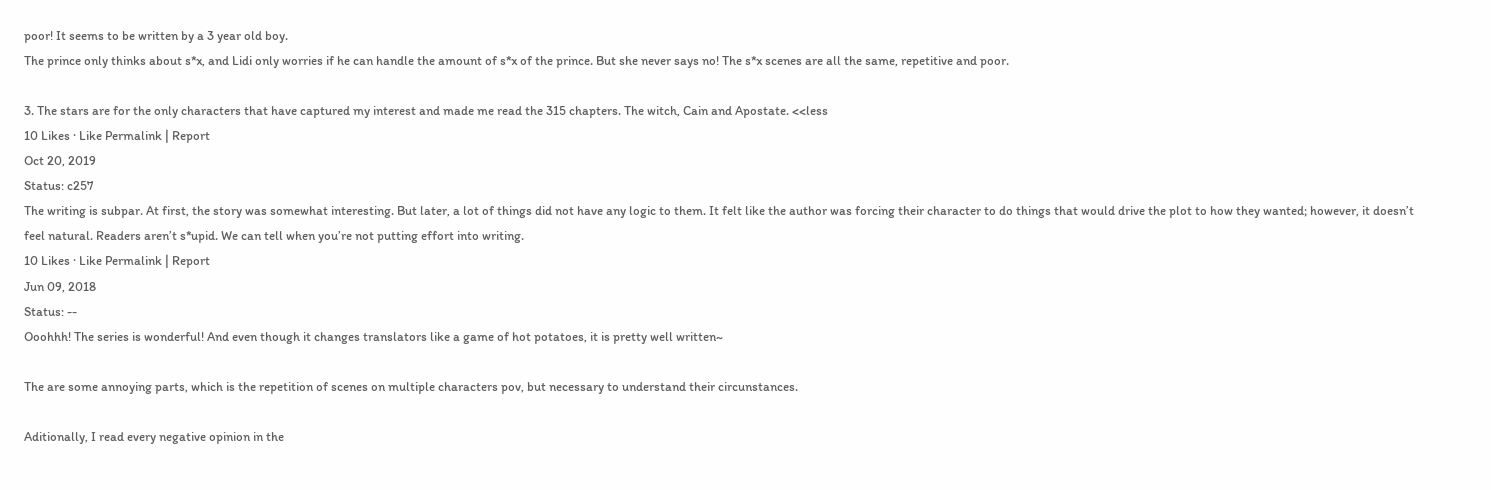poor! It seems to be written by a 3 year old boy.
The prince only thinks about s*x, and Lidi only worries if he can handle the amount of s*x of the prince. But she never says no! The s*x scenes are all the same, repetitive and poor.

3. The stars are for the only characters that have captured my interest and made me read the 315 chapters. The witch, Cain and Apostate. <<less
10 Likes · Like Permalink | Report
Oct 20, 2019
Status: c257
The writing is subpar. At first, the story was somewhat interesting. But later, a lot of things did not have any logic to them. It felt like the author was forcing their character to do things that would drive the plot to how they wanted; however, it doesn’t feel natural. Readers aren’t s*upid. We can tell when you’re not putting effort into writing.
10 Likes · Like Permalink | Report
Jun 09, 2018
Status: --
Ooohhh! The series is wonderful! And even though it changes translators like a game of hot potatoes, it is pretty well written~

The are some annoying parts, which is the repetition of scenes on multiple characters pov, but necessary to understand their circunstances.

Aditionally, I read every negative opinion in the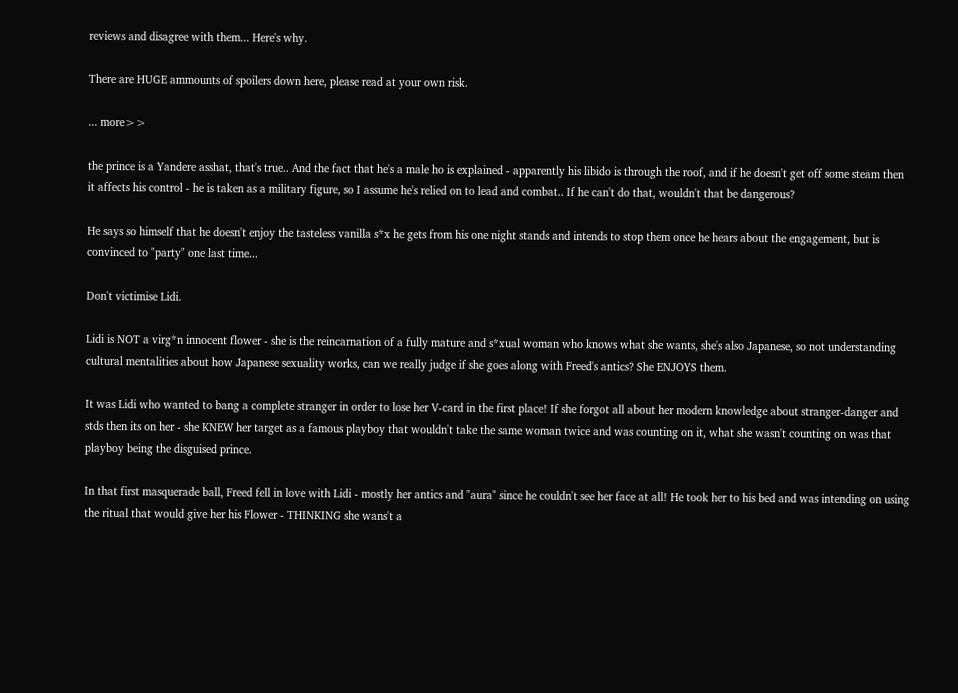reviews and disagree with them... Here's why.

There are HUGE ammounts of spoilers down here, please read at your own risk.

... more>>

the prince is a Yandere asshat, that's true.. And the fact that he's a male ho is explained - apparently his libido is through the roof, and if he doesn't get off some steam then it affects his control - he is taken as a military figure, so I assume he's relied on to lead and combat.. If he can't do that, wouldn't that be dangerous?

He says so himself that he doesn't enjoy the tasteless vanilla s*x he gets from his one night stands and intends to stop them once he hears about the engagement, but is convinced to "party" one last time...

Don't victimise Lidi.

Lidi is NOT a virg*n innocent flower - she is the reincarnation of a fully mature and s*xual woman who knows what she wants, she's also Japanese, so not understanding cultural mentalities about how Japanese sexuality works, can we really judge if she goes along with Freed's antics? She ENJOYS them.

It was Lidi who wanted to bang a complete stranger in order to lose her V-card in the first place! If she forgot all about her modern knowledge about stranger-danger and stds then its on her - she KNEW her target as a famous playboy that wouldn't take the same woman twice and was counting on it, what she wasn't counting on was that playboy being the disguised prince.

In that first masquerade ball, Freed fell in love with Lidi - mostly her antics and "aura" since he couldn't see her face at all! He took her to his bed and was intending on using the ritual that would give her his Flower - THINKING she wans't a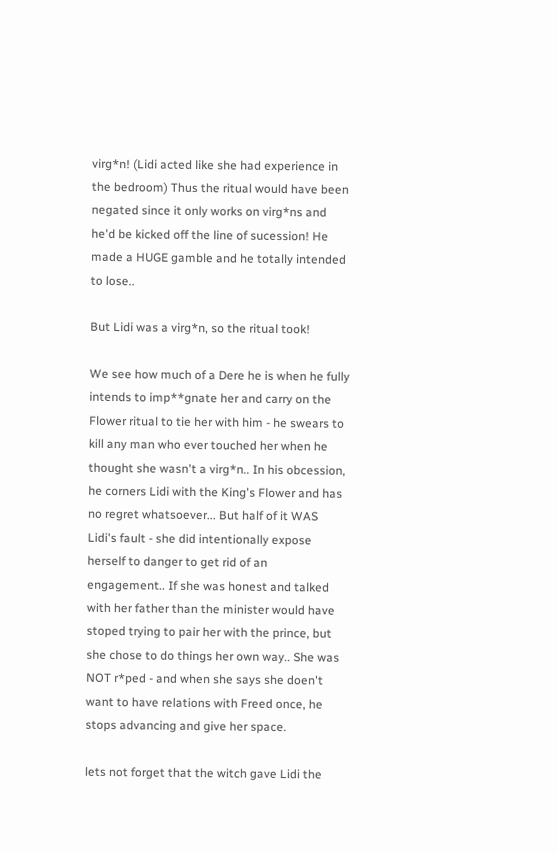virg*n! (Lidi acted like she had experience in the bedroom) Thus the ritual would have been negated since it only works on virg*ns and he'd be kicked off the line of sucession! He made a HUGE gamble and he totally intended to lose..

But Lidi was a virg*n, so the ritual took!

We see how much of a Dere he is when he fully intends to imp**gnate her and carry on the Flower ritual to tie her with him - he swears to kill any man who ever touched her when he thought she wasn't a virg*n.. In his obcession, he corners Lidi with the King's Flower and has no regret whatsoever... But half of it WAS Lidi's fault - she did intentionally expose herself to danger to get rid of an engagement.. If she was honest and talked with her father than the minister would have stoped trying to pair her with the prince, but she chose to do things her own way.. She was NOT r*ped - and when she says she doen't want to have relations with Freed once, he stops advancing and give her space.

lets not forget that the witch gave Lidi the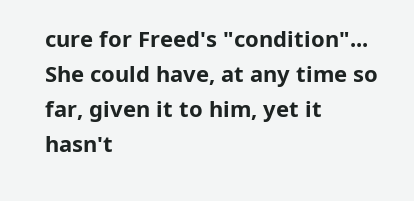cure for Freed's "condition"... She could have, at any time so far, given it to him, yet it hasn't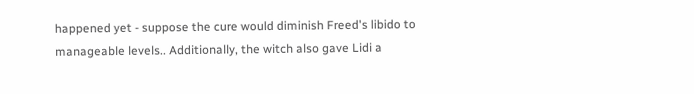happened yet - suppose the cure would diminish Freed's libido to manageable levels.. Additionally, the witch also gave Lidi a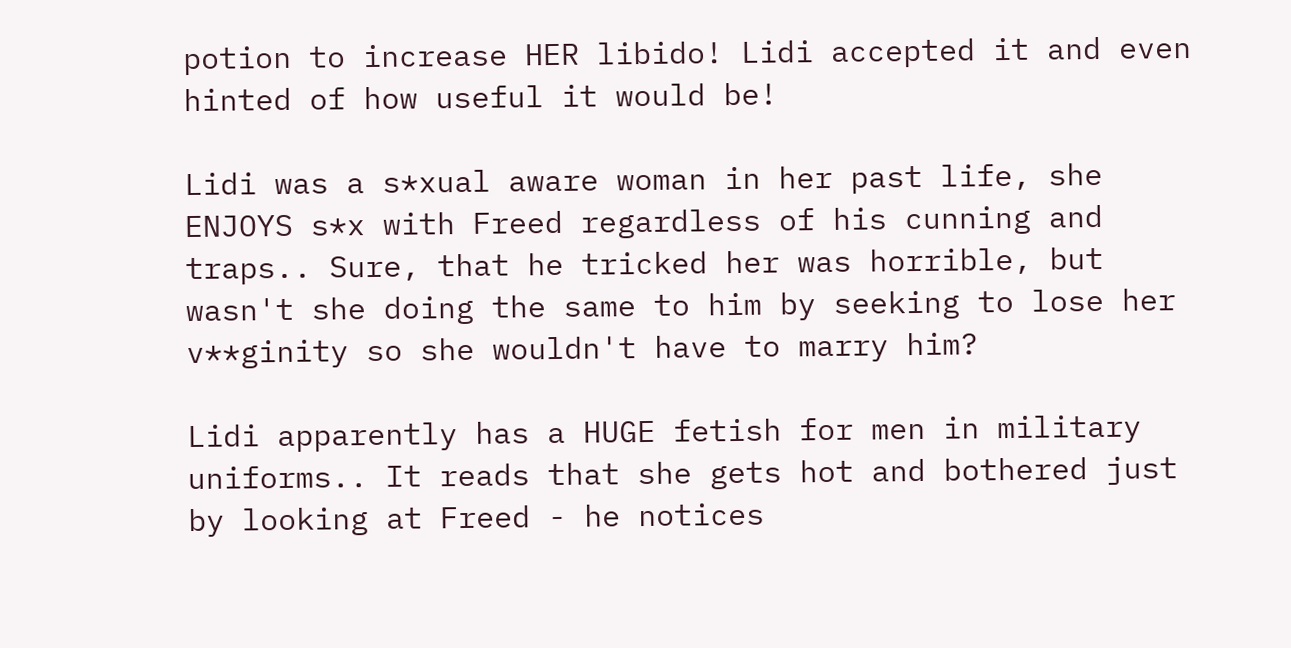potion to increase HER libido! Lidi accepted it and even hinted of how useful it would be!

Lidi was a s*xual aware woman in her past life, she ENJOYS s*x with Freed regardless of his cunning and traps.. Sure, that he tricked her was horrible, but wasn't she doing the same to him by seeking to lose her v**ginity so she wouldn't have to marry him?

Lidi apparently has a HUGE fetish for men in military uniforms.. It reads that she gets hot and bothered just by looking at Freed - he notices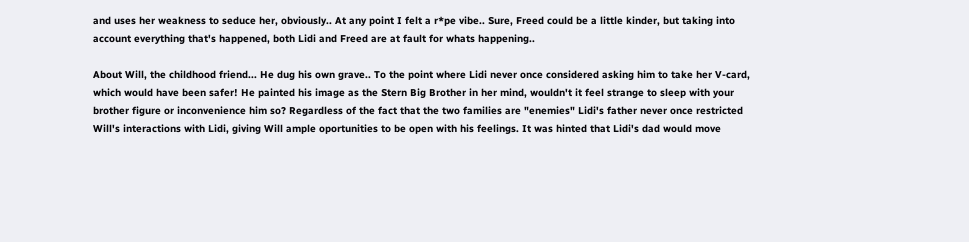and uses her weakness to seduce her, obviously.. At any point I felt a r*pe vibe.. Sure, Freed could be a little kinder, but taking into account everything that's happened, both Lidi and Freed are at fault for whats happening..

About Will, the childhood friend... He dug his own grave.. To the point where Lidi never once considered asking him to take her V-card, which would have been safer! He painted his image as the Stern Big Brother in her mind, wouldn't it feel strange to sleep with your brother figure or inconvenience him so? Regardless of the fact that the two families are "enemies" Lidi's father never once restricted Will's interactions with Lidi, giving Will ample oportunities to be open with his feelings. It was hinted that Lidi's dad would move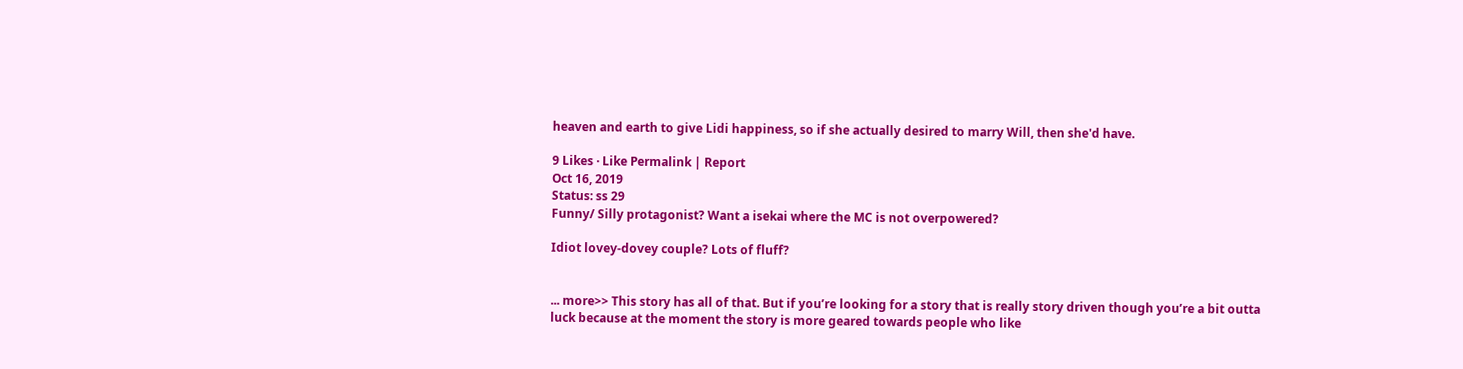heaven and earth to give Lidi happiness, so if she actually desired to marry Will, then she'd have.

9 Likes · Like Permalink | Report
Oct 16, 2019
Status: ss 29
Funny/ Silly protagonist? Want a isekai where the MC is not overpowered?

Idiot lovey-dovey couple? Lots of fluff?


... more>> This story has all of that. But if you’re looking for a story that is really story driven though you’re a bit outta luck because at the moment the story is more geared towards people who like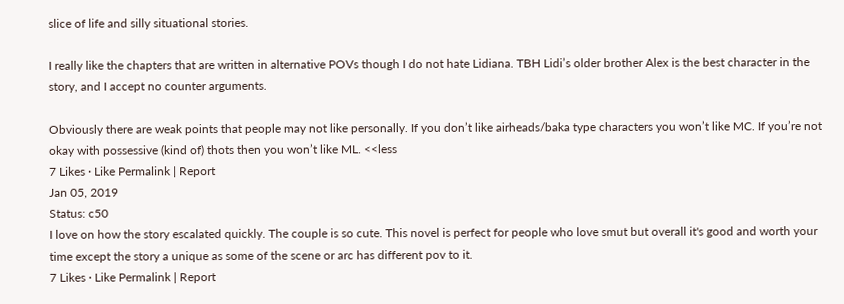slice of life and silly situational stories.

I really like the chapters that are written in alternative POVs though I do not hate Lidiana. TBH Lidi’s older brother Alex is the best character in the story, and I accept no counter arguments.

Obviously there are weak points that people may not like personally. If you don’t like airheads/baka type characters you won’t like MC. If you’re not okay with possessive (kind of) thots then you won’t like ML. <<less
7 Likes · Like Permalink | Report
Jan 05, 2019
Status: c50
I love on how the story escalated quickly. The couple is so cute. This novel is perfect for people who love smut but overall it's good and worth your time except the story a unique as some of the scene or arc has different pov to it.
7 Likes · Like Permalink | Report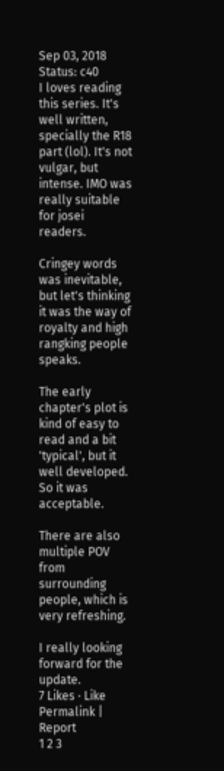Sep 03, 2018
Status: c40
I loves reading this series. It's well written, specially the R18 part (lol). It's not vulgar, but intense. IMO was really suitable for josei readers.

Cringey words was inevitable, but let's thinking it was the way of royalty and high rangking people speaks.

The early chapter's plot is kind of easy to read and a bit 'typical', but it well developed. So it was acceptable.

There are also multiple POV from surrounding people, which is very refreshing.

I really looking forward for the update.
7 Likes · Like Permalink | Report
1 2 3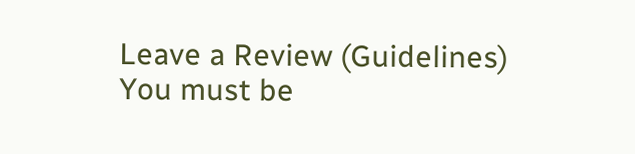Leave a Review (Guidelines)
You must be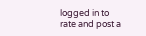logged in to rate and post a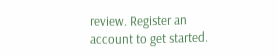review. Register an account to get started.